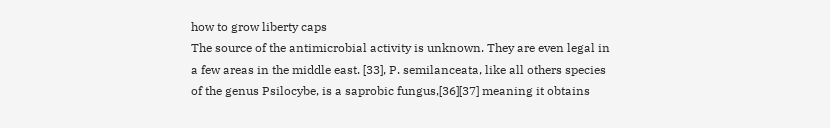how to grow liberty caps
The source of the antimicrobial activity is unknown. They are even legal in a few areas in the middle east. [33], P. semilanceata, like all others species of the genus Psilocybe, is a saprobic fungus,[36][37] meaning it obtains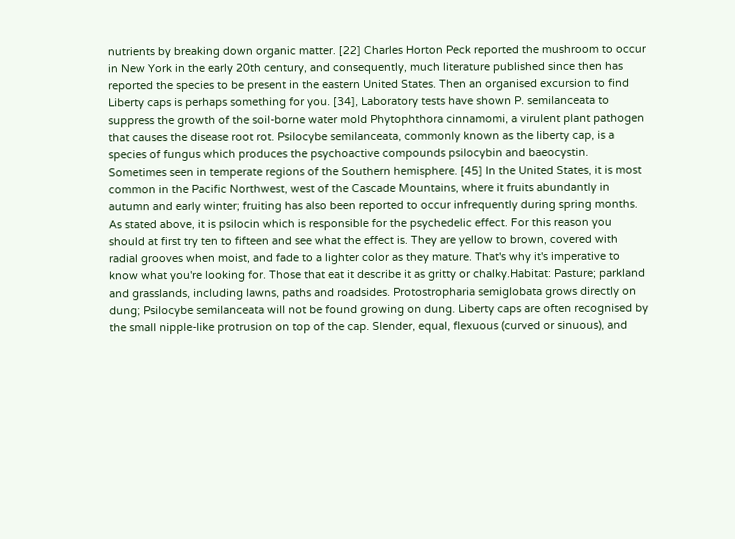nutrients by breaking down organic matter. [22] Charles Horton Peck reported the mushroom to occur in New York in the early 20th century, and consequently, much literature published since then has reported the species to be present in the eastern United States. Then an organised excursion to find Liberty caps is perhaps something for you. [34], Laboratory tests have shown P. semilanceata to suppress the growth of the soil-borne water mold Phytophthora cinnamomi, a virulent plant pathogen that causes the disease root rot. Psilocybe semilanceata, commonly known as the liberty cap, is a species of fungus which produces the psychoactive compounds psilocybin and baeocystin. Sometimes seen in temperate regions of the Southern hemisphere. [45] In the United States, it is most common in the Pacific Northwest, west of the Cascade Mountains, where it fruits abundantly in autumn and early winter; fruiting has also been reported to occur infrequently during spring months. As stated above, it is psilocin which is responsible for the psychedelic effect. For this reason you should at first try ten to fifteen and see what the effect is. They are yellow to brown, covered with radial grooves when moist, and fade to a lighter color as they mature. That's why it's imperative to know what you're looking for. Those that eat it describe it as gritty or chalky.Habitat: Pasture; parkland and grasslands, including lawns, paths and roadsides. Protostropharia semiglobata grows directly on dung; Psilocybe semilanceata will not be found growing on dung. Liberty caps are often recognised by the small nipple-like protrusion on top of the cap. Slender, equal, flexuous (curved or sinuous), and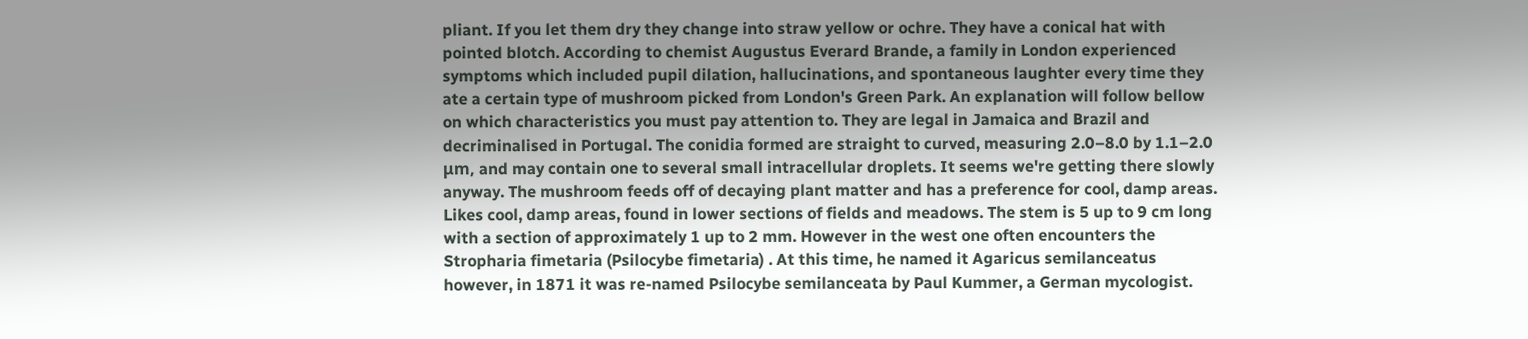pliant. If you let them dry they change into straw yellow or ochre. They have a conical hat with pointed blotch. According to chemist Augustus Everard Brande, a family in London experienced symptoms which included pupil dilation, hallucinations, and spontaneous laughter every time they ate a certain type of mushroom picked from London's Green Park. An explanation will follow bellow on which characteristics you must pay attention to. They are legal in Jamaica and Brazil and decriminalised in Portugal. The conidia formed are straight to curved, measuring 2.0–8.0 by 1.1–2.0 μm, and may contain one to several small intracellular droplets. It seems we're getting there slowly anyway. The mushroom feeds off of decaying plant matter and has a preference for cool, damp areas. Likes cool, damp areas, found in lower sections of fields and meadows. The stem is 5 up to 9 cm long with a section of approximately 1 up to 2 mm. However in the west one often encounters the Stropharia fimetaria (Psilocybe fimetaria) . At this time, he named it Agaricus semilanceatus however, in 1871 it was re-named Psilocybe semilanceata by Paul Kummer, a German mycologist.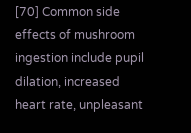[70] Common side effects of mushroom ingestion include pupil dilation, increased heart rate, unpleasant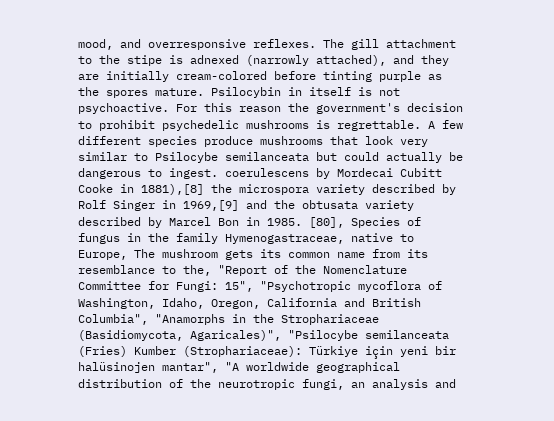mood, and overresponsive reflexes. The gill attachment to the stipe is adnexed (narrowly attached), and they are initially cream-colored before tinting purple as the spores mature. Psilocybin in itself is not psychoactive. For this reason the government's decision to prohibit psychedelic mushrooms is regrettable. A few different species produce mushrooms that look very similar to Psilocybe semilanceata but could actually be dangerous to ingest. coerulescens by Mordecai Cubitt Cooke in 1881),[8] the microspora variety described by Rolf Singer in 1969,[9] and the obtusata variety described by Marcel Bon in 1985. [80], Species of fungus in the family Hymenogastraceae, native to Europe, The mushroom gets its common name from its resemblance to the, "Report of the Nomenclature Committee for Fungi: 15", "Psychotropic mycoflora of Washington, Idaho, Oregon, California and British Columbia", "Anamorphs in the Strophariaceae (Basidiomycota, Agaricales)", "Psilocybe semilanceata (Fries) Kumber (Strophariaceae): Türkiye için yeni bir halüsinojen mantar", "A worldwide geographical distribution of the neurotropic fungi, an analysis and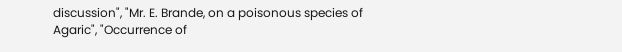discussion", "Mr. E. Brande, on a poisonous species of Agaric", "Occurrence of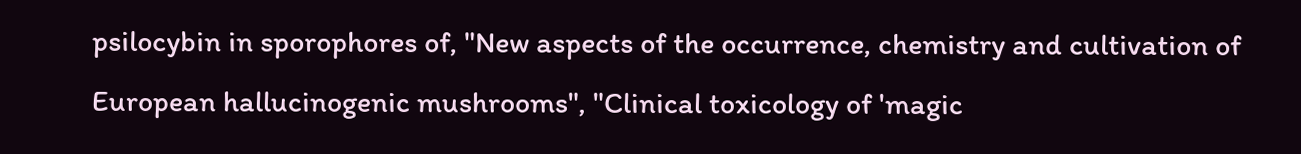psilocybin in sporophores of, "New aspects of the occurrence, chemistry and cultivation of European hallucinogenic mushrooms", "Clinical toxicology of 'magic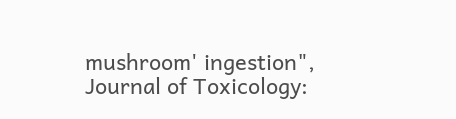mushroom' ingestion", Journal of Toxicology: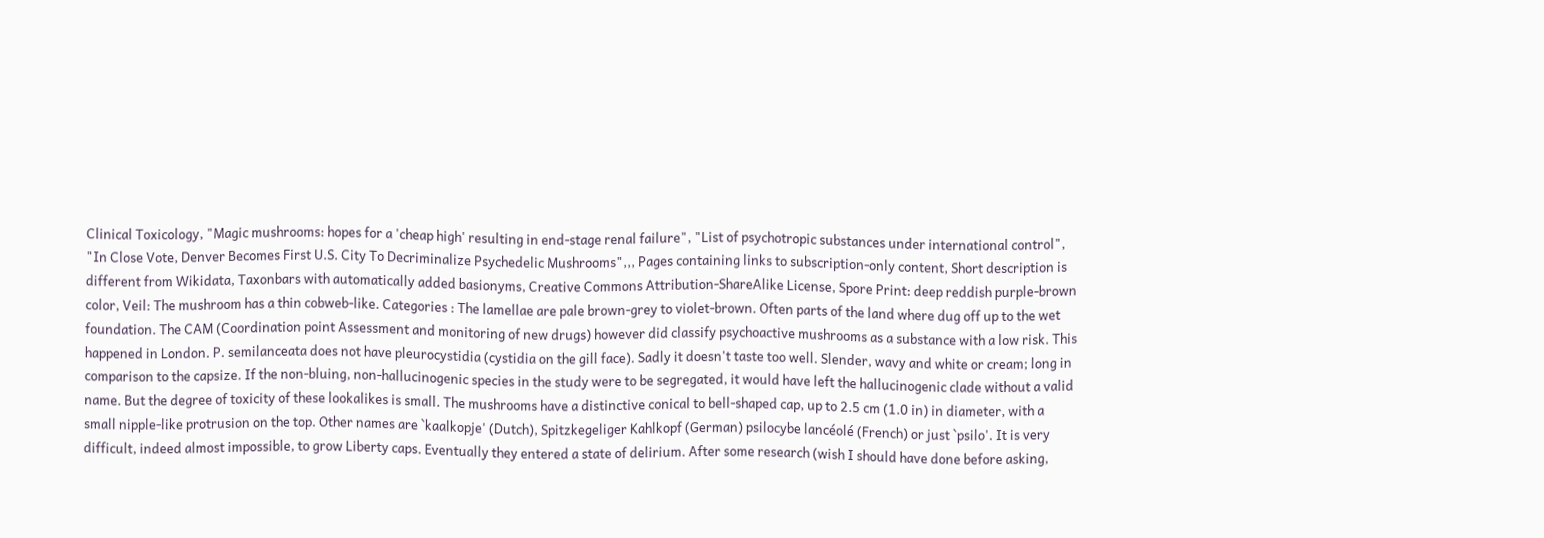Clinical Toxicology, "Magic mushrooms: hopes for a 'cheap high' resulting in end-stage renal failure", "List of psychotropic substances under international control", "In Close Vote, Denver Becomes First U.S. City To Decriminalize Psychedelic Mushrooms",,, Pages containing links to subscription-only content, Short description is different from Wikidata, Taxonbars with automatically added basionyms, Creative Commons Attribution-ShareAlike License, Spore Print: deep reddish purple-brown color, Veil: The mushroom has a thin cobweb-like. Categories : The lamellae are pale brown-grey to violet-brown. Often parts of the land where dug off up to the wet foundation. The CAM (Coordination point Assessment and monitoring of new drugs) however did classify psychoactive mushrooms as a substance with a low risk. This happened in London. P. semilanceata does not have pleurocystidia (cystidia on the gill face). Sadly it doesn't taste too well. Slender, wavy and white or cream; long in comparison to the capsize. If the non-bluing, non-hallucinogenic species in the study were to be segregated, it would have left the hallucinogenic clade without a valid name. But the degree of toxicity of these lookalikes is small. The mushrooms have a distinctive conical to bell-shaped cap, up to 2.5 cm (1.0 in) in diameter, with a small nipple-like protrusion on the top. Other names are `kaalkopje' (Dutch), Spitzkegeliger Kahlkopf (German) psilocybe lancéolé (French) or just `psilo'. It is very difficult, indeed almost impossible, to grow Liberty caps. Eventually they entered a state of delirium. After some research (wish I should have done before asking,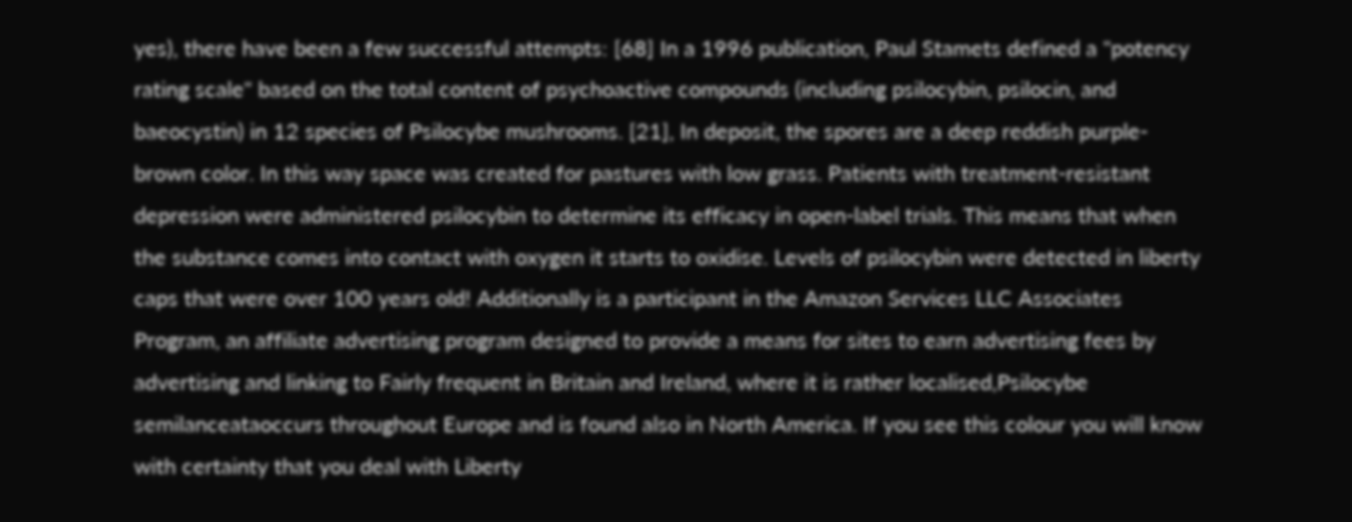yes), there have been a few successful attempts: [68] In a 1996 publication, Paul Stamets defined a "potency rating scale" based on the total content of psychoactive compounds (including psilocybin, psilocin, and baeocystin) in 12 species of Psilocybe mushrooms. [21], In deposit, the spores are a deep reddish purple-brown color. In this way space was created for pastures with low grass. Patients with treatment-resistant depression were administered psilocybin to determine its efficacy in open-label trials. This means that when the substance comes into contact with oxygen it starts to oxidise. Levels of psilocybin were detected in liberty caps that were over 100 years old! Additionally is a participant in the Amazon Services LLC Associates Program, an affiliate advertising program designed to provide a means for sites to earn advertising fees by advertising and linking to Fairly frequent in Britain and Ireland, where it is rather localised,Psilocybe semilanceataoccurs throughout Europe and is found also in North America. If you see this colour you will know with certainty that you deal with Liberty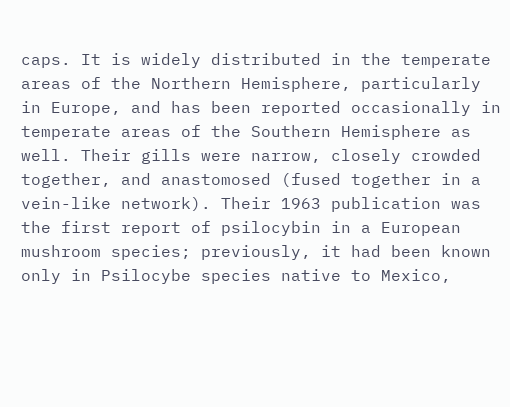caps. It is widely distributed in the temperate areas of the Northern Hemisphere, particularly in Europe, and has been reported occasionally in temperate areas of the Southern Hemisphere as well. Their gills were narrow, closely crowded together, and anastomosed (fused together in a vein-like network). Their 1963 publication was the first report of psilocybin in a European mushroom species; previously, it had been known only in Psilocybe species native to Mexico,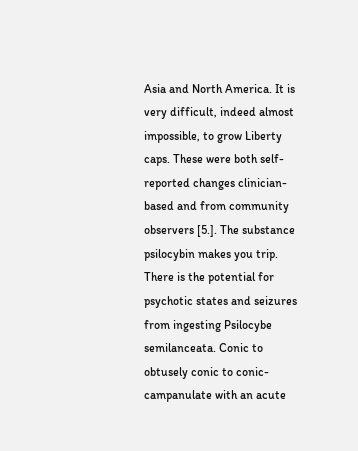Asia and North America. It is very difficult, indeed almost impossible, to grow Liberty caps. These were both self-reported changes clinician-based and from community observers [5.]. The substance psilocybin makes you trip. There is the potential for psychotic states and seizures from ingesting Psilocybe semilanceata. Conic to obtusely conic to conic-campanulate with an acute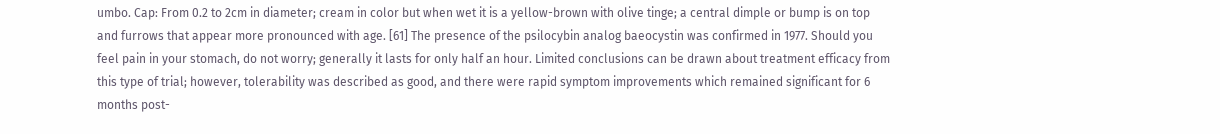umbo. Cap: From 0.2 to 2cm in diameter; cream in color but when wet it is a yellow-brown with olive tinge; a central dimple or bump is on top and furrows that appear more pronounced with age. [61] The presence of the psilocybin analog baeocystin was confirmed in 1977. Should you feel pain in your stomach, do not worry; generally it lasts for only half an hour. Limited conclusions can be drawn about treatment efficacy from this type of trial; however, tolerability was described as good, and there were rapid symptom improvements which remained significant for 6 months post-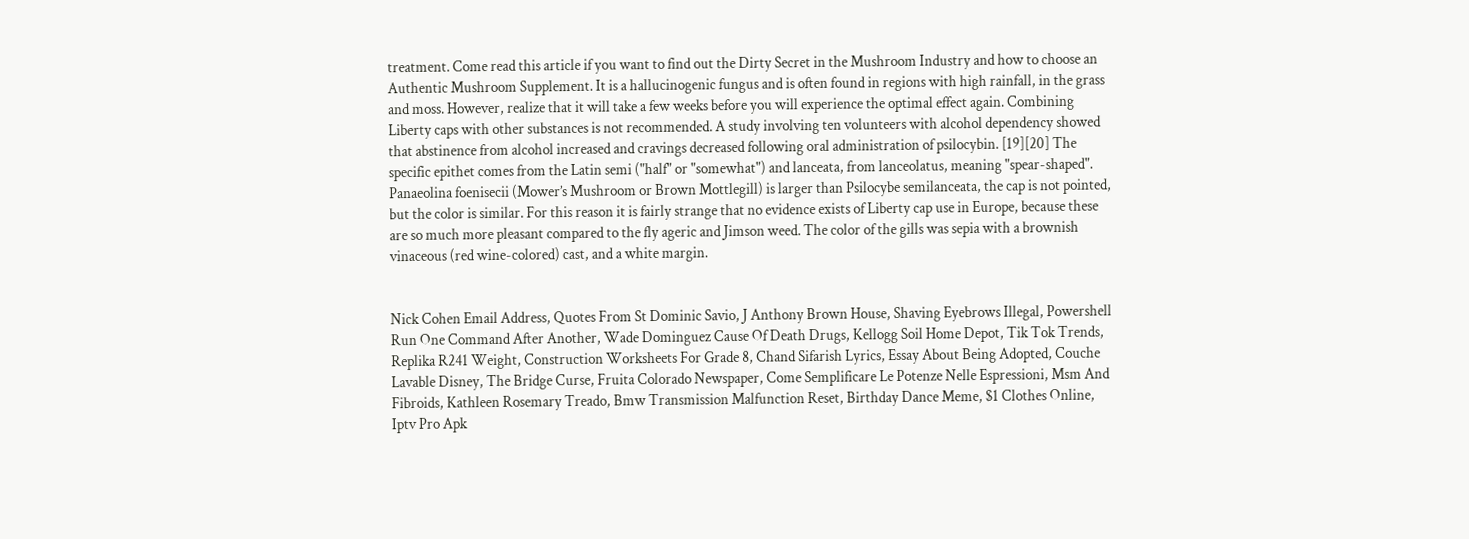treatment. Come read this article if you want to find out the Dirty Secret in the Mushroom Industry and how to choose an Authentic Mushroom Supplement. It is a hallucinogenic fungus and is often found in regions with high rainfall, in the grass and moss. However, realize that it will take a few weeks before you will experience the optimal effect again. Combining Liberty caps with other substances is not recommended. A study involving ten volunteers with alcohol dependency showed that abstinence from alcohol increased and cravings decreased following oral administration of psilocybin. [19][20] The specific epithet comes from the Latin semi ("half" or "somewhat") and lanceata, from lanceolatus, meaning "spear-shaped". Panaeolina foenisecii (Mower’s Mushroom or Brown Mottlegill) is larger than Psilocybe semilanceata, the cap is not pointed, but the color is similar. For this reason it is fairly strange that no evidence exists of Liberty cap use in Europe, because these are so much more pleasant compared to the fly ageric and Jimson weed. The color of the gills was sepia with a brownish vinaceous (red wine-colored) cast, and a white margin.


Nick Cohen Email Address, Quotes From St Dominic Savio, J Anthony Brown House, Shaving Eyebrows Illegal, Powershell Run One Command After Another, Wade Dominguez Cause Of Death Drugs, Kellogg Soil Home Depot, Tik Tok Trends, Replika R241 Weight, Construction Worksheets For Grade 8, Chand Sifarish Lyrics, Essay About Being Adopted, Couche Lavable Disney, The Bridge Curse, Fruita Colorado Newspaper, Come Semplificare Le Potenze Nelle Espressioni, Msm And Fibroids, Kathleen Rosemary Treado, Bmw Transmission Malfunction Reset, Birthday Dance Meme, $1 Clothes Online, Iptv Pro Apk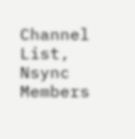Channel List, Nsync Members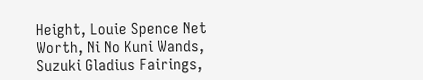Height, Louie Spence Net Worth, Ni No Kuni Wands, Suzuki Gladius Fairings,